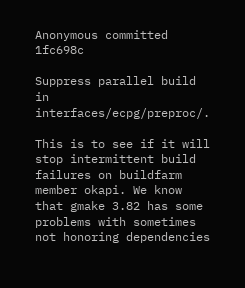Anonymous committed 1fc698c

Suppress parallel build in interfaces/ecpg/preproc/.

This is to see if it will stop intermittent build failures on buildfarm
member okapi. We know that gmake 3.82 has some problems with sometimes
not honoring dependencies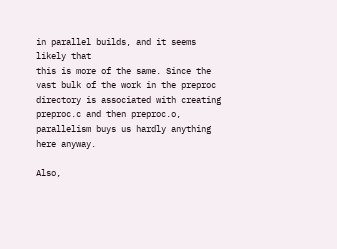in parallel builds, and it seems likely that
this is more of the same. Since the vast bulk of the work in the preproc
directory is associated with creating preproc.c and then preproc.o,
parallelism buys us hardly anything here anyway.

Also,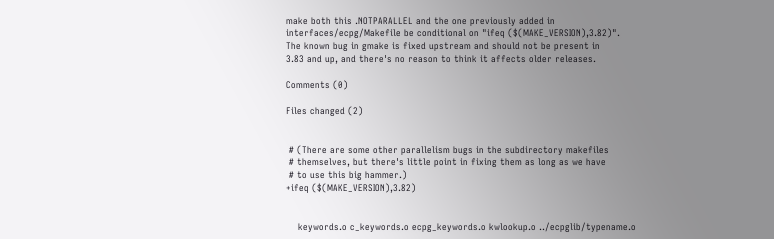make both this .NOTPARALLEL and the one previously added in
interfaces/ecpg/Makefile be conditional on "ifeq ($(MAKE_VERSION),3.82)".
The known bug in gmake is fixed upstream and should not be present in
3.83 and up, and there's no reason to think it affects older releases.

Comments (0)

Files changed (2)


 # (There are some other parallelism bugs in the subdirectory makefiles
 # themselves, but there's little point in fixing them as long as we have
 # to use this big hammer.)
+ifeq ($(MAKE_VERSION),3.82)


    keywords.o c_keywords.o ecpg_keywords.o kwlookup.o ../ecpglib/typename.o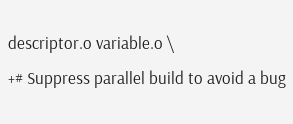descriptor.o variable.o \
+# Suppress parallel build to avoid a bug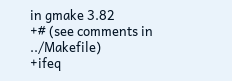in gmake 3.82
+# (see comments in ../Makefile)
+ifeq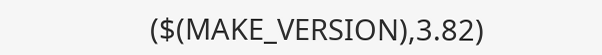($(MAKE_VERSION),3.82)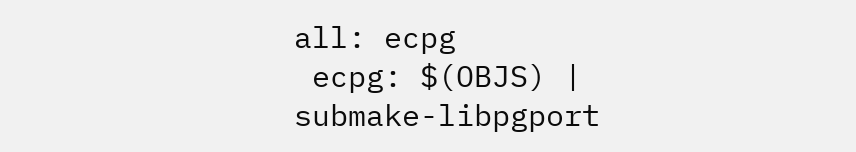all: ecpg
 ecpg: $(OBJS) | submake-libpgport